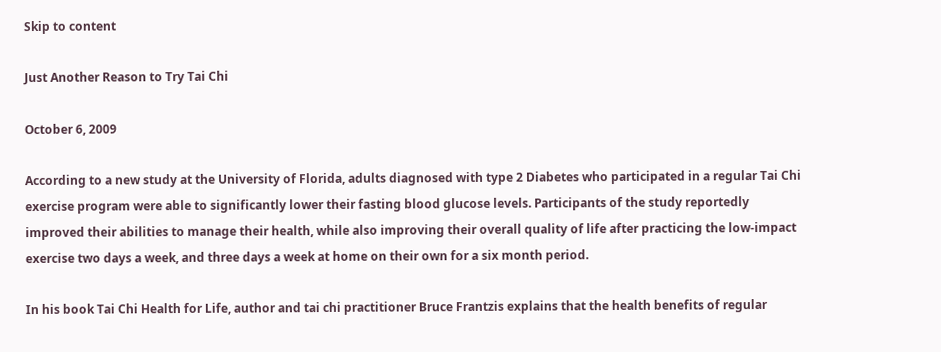Skip to content

Just Another Reason to Try Tai Chi

October 6, 2009

According to a new study at the University of Florida, adults diagnosed with type 2 Diabetes who participated in a regular Tai Chi exercise program were able to significantly lower their fasting blood glucose levels. Participants of the study reportedly improved their abilities to manage their health, while also improving their overall quality of life after practicing the low-impact exercise two days a week, and three days a week at home on their own for a six month period.

In his book Tai Chi Health for Life, author and tai chi practitioner Bruce Frantzis explains that the health benefits of regular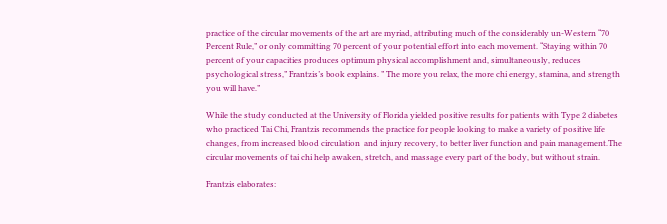practice of the circular movements of the art are myriad, attributing much of the considerably un-Western “70 Percent Rule,” or only committing 70 percent of your potential effort into each movement. “Staying within 70 percent of your capacities produces optimum physical accomplishment and, simultaneously, reduces psychological stress,” Frantzis’s book explains. ” The more you relax, the more chi energy, stamina, and strength you will have.”

While the study conducted at the University of Florida yielded positive results for patients with Type 2 diabetes who practiced Tai Chi, Frantzis recommends the practice for people looking to make a variety of positive life changes, from increased blood circulation  and injury recovery, to better liver function and pain management.The circular movements of tai chi help awaken, stretch, and massage every part of the body, but without strain.

Frantzis elaborates: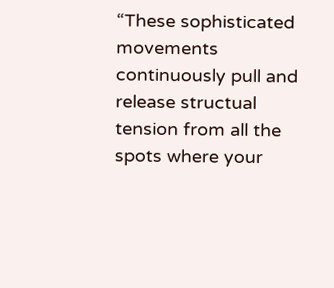“These sophisticated movements continuously pull and release structual tension from all the spots where your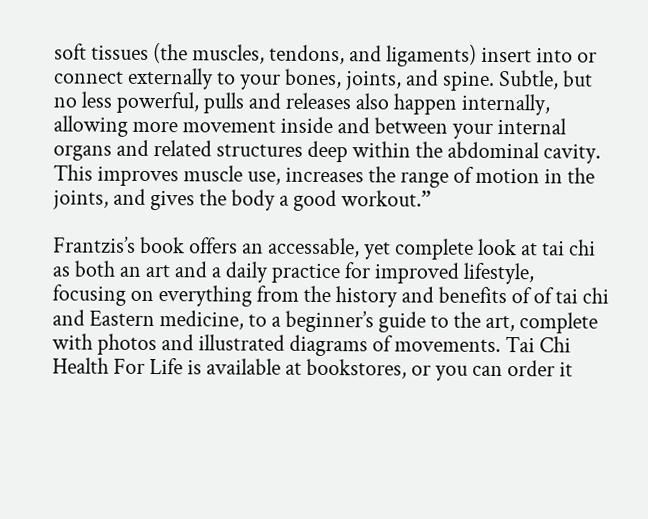soft tissues (the muscles, tendons, and ligaments) insert into or connect externally to your bones, joints, and spine. Subtle, but no less powerful, pulls and releases also happen internally, allowing more movement inside and between your internal organs and related structures deep within the abdominal cavity. This improves muscle use, increases the range of motion in the joints, and gives the body a good workout.”

Frantzis’s book offers an accessable, yet complete look at tai chi as both an art and a daily practice for improved lifestyle, focusing on everything from the history and benefits of of tai chi and Eastern medicine, to a beginner’s guide to the art, complete with photos and illustrated diagrams of movements. Tai Chi Health For Life is available at bookstores, or you can order it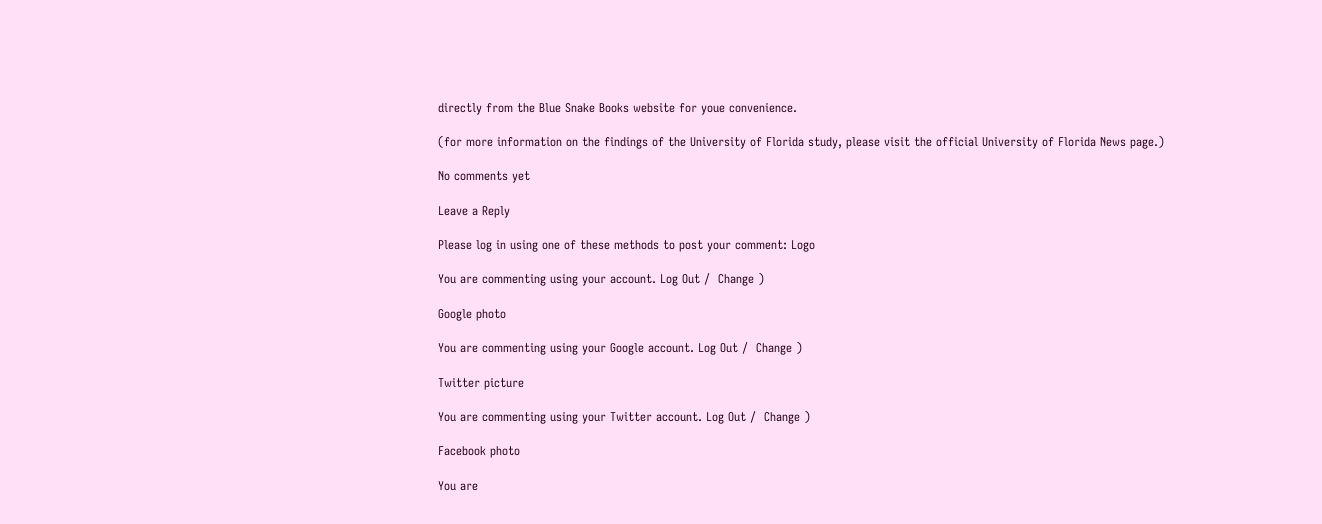directly from the Blue Snake Books website for youe convenience.

(for more information on the findings of the University of Florida study, please visit the official University of Florida News page.)

No comments yet

Leave a Reply

Please log in using one of these methods to post your comment: Logo

You are commenting using your account. Log Out /  Change )

Google photo

You are commenting using your Google account. Log Out /  Change )

Twitter picture

You are commenting using your Twitter account. Log Out /  Change )

Facebook photo

You are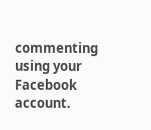commenting using your Facebook account.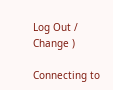Log Out /  Change )

Connecting to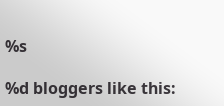%s

%d bloggers like this: